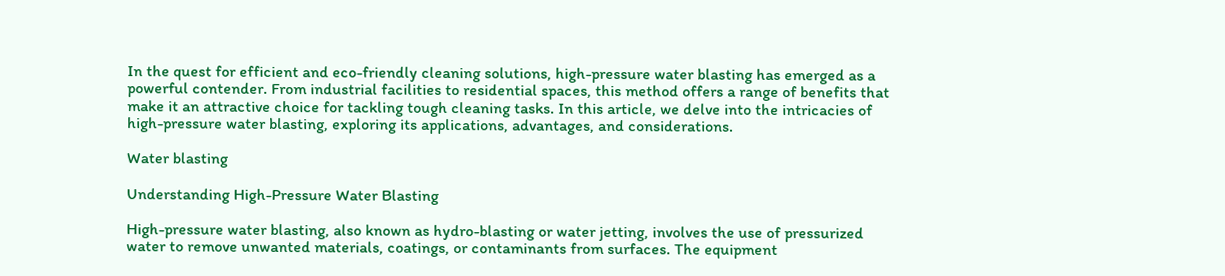In the quest for efficient and eco-friendly cleaning solutions, high-pressure water blasting has emerged as a powerful contender. From industrial facilities to residential spaces, this method offers a range of benefits that make it an attractive choice for tackling tough cleaning tasks. In this article, we delve into the intricacies of high-pressure water blasting, exploring its applications, advantages, and considerations.

Water blasting

Understanding High-Pressure Water Blasting

High-pressure water blasting, also known as hydro-blasting or water jetting, involves the use of pressurized water to remove unwanted materials, coatings, or contaminants from surfaces. The equipment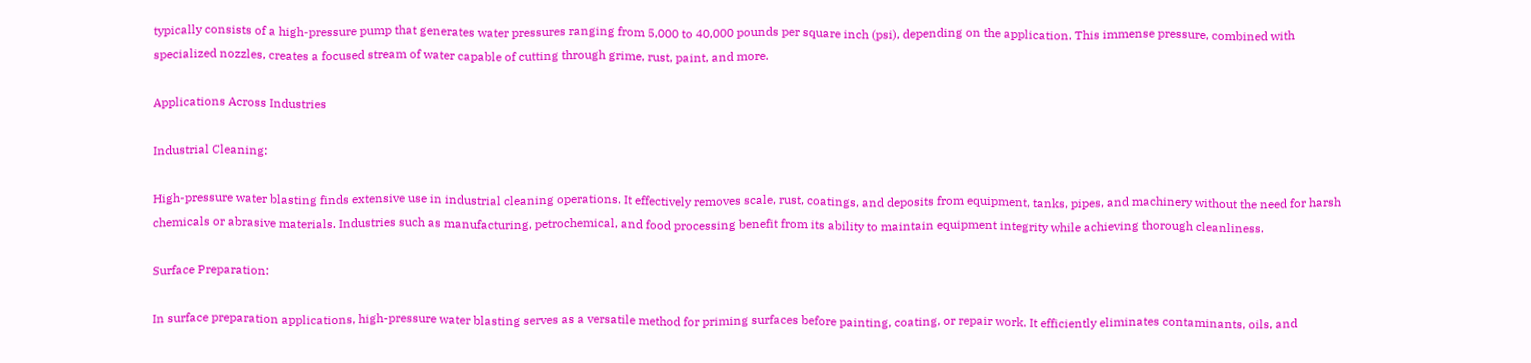typically consists of a high-pressure pump that generates water pressures ranging from 5,000 to 40,000 pounds per square inch (psi), depending on the application. This immense pressure, combined with specialized nozzles, creates a focused stream of water capable of cutting through grime, rust, paint, and more.

Applications Across Industries

Industrial Cleaning:

High-pressure water blasting finds extensive use in industrial cleaning operations. It effectively removes scale, rust, coatings, and deposits from equipment, tanks, pipes, and machinery without the need for harsh chemicals or abrasive materials. Industries such as manufacturing, petrochemical, and food processing benefit from its ability to maintain equipment integrity while achieving thorough cleanliness.

Surface Preparation:

In surface preparation applications, high-pressure water blasting serves as a versatile method for priming surfaces before painting, coating, or repair work. It efficiently eliminates contaminants, oils, and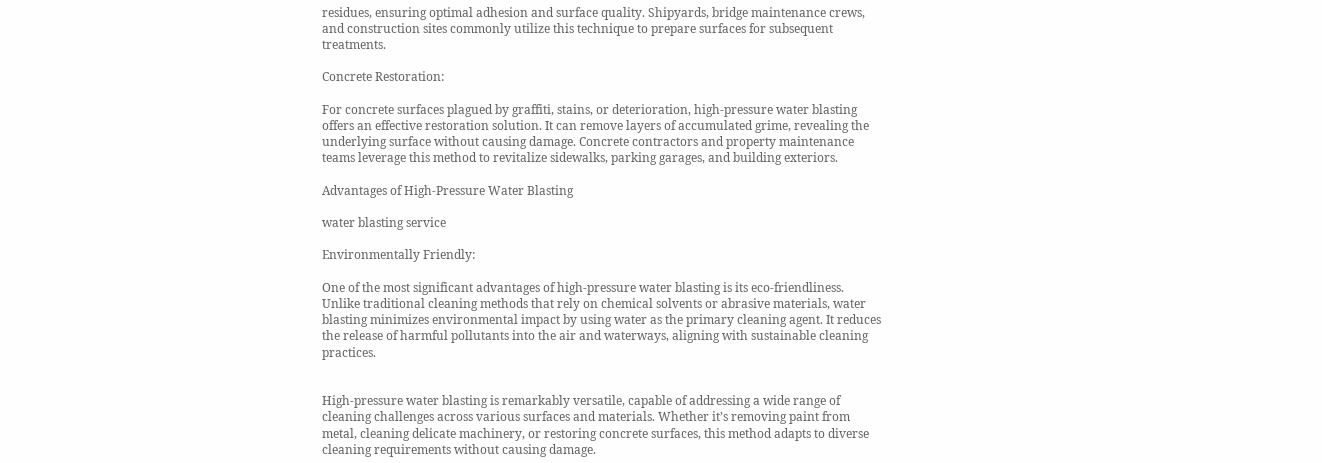residues, ensuring optimal adhesion and surface quality. Shipyards, bridge maintenance crews, and construction sites commonly utilize this technique to prepare surfaces for subsequent treatments.

Concrete Restoration:

For concrete surfaces plagued by graffiti, stains, or deterioration, high-pressure water blasting offers an effective restoration solution. It can remove layers of accumulated grime, revealing the underlying surface without causing damage. Concrete contractors and property maintenance teams leverage this method to revitalize sidewalks, parking garages, and building exteriors.

Advantages of High-Pressure Water Blasting

water blasting service

Environmentally Friendly:

One of the most significant advantages of high-pressure water blasting is its eco-friendliness. Unlike traditional cleaning methods that rely on chemical solvents or abrasive materials, water blasting minimizes environmental impact by using water as the primary cleaning agent. It reduces the release of harmful pollutants into the air and waterways, aligning with sustainable cleaning practices.


High-pressure water blasting is remarkably versatile, capable of addressing a wide range of cleaning challenges across various surfaces and materials. Whether it’s removing paint from metal, cleaning delicate machinery, or restoring concrete surfaces, this method adapts to diverse cleaning requirements without causing damage.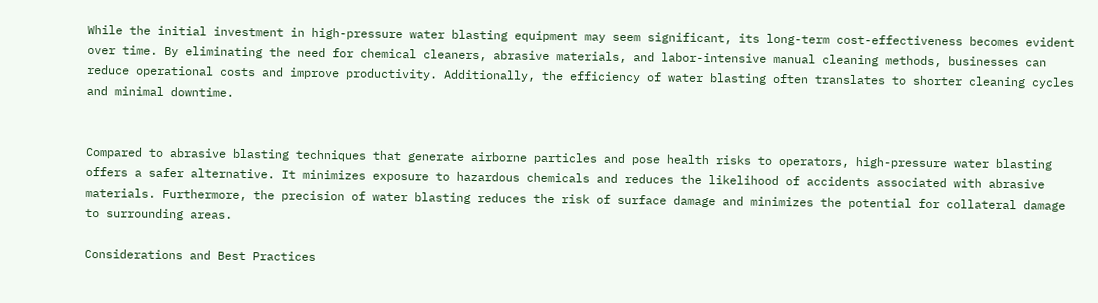While the initial investment in high-pressure water blasting equipment may seem significant, its long-term cost-effectiveness becomes evident over time. By eliminating the need for chemical cleaners, abrasive materials, and labor-intensive manual cleaning methods, businesses can reduce operational costs and improve productivity. Additionally, the efficiency of water blasting often translates to shorter cleaning cycles and minimal downtime.


Compared to abrasive blasting techniques that generate airborne particles and pose health risks to operators, high-pressure water blasting offers a safer alternative. It minimizes exposure to hazardous chemicals and reduces the likelihood of accidents associated with abrasive materials. Furthermore, the precision of water blasting reduces the risk of surface damage and minimizes the potential for collateral damage to surrounding areas.

Considerations and Best Practices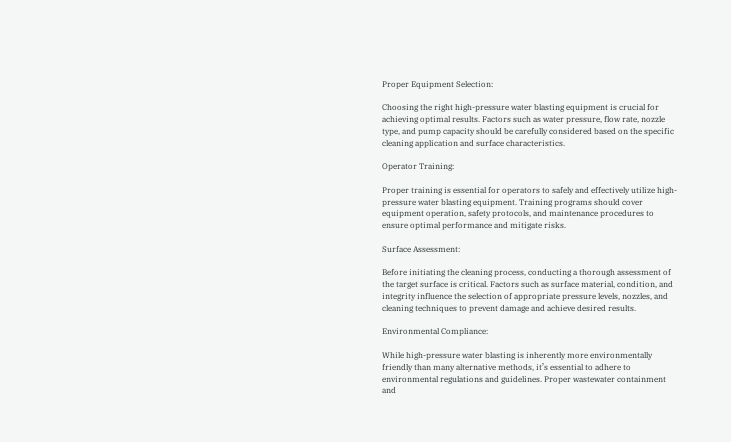Proper Equipment Selection:

Choosing the right high-pressure water blasting equipment is crucial for achieving optimal results. Factors such as water pressure, flow rate, nozzle type, and pump capacity should be carefully considered based on the specific cleaning application and surface characteristics.

Operator Training:

Proper training is essential for operators to safely and effectively utilize high-pressure water blasting equipment. Training programs should cover equipment operation, safety protocols, and maintenance procedures to ensure optimal performance and mitigate risks.

Surface Assessment:

Before initiating the cleaning process, conducting a thorough assessment of the target surface is critical. Factors such as surface material, condition, and integrity influence the selection of appropriate pressure levels, nozzles, and cleaning techniques to prevent damage and achieve desired results.

Environmental Compliance:

While high-pressure water blasting is inherently more environmentally friendly than many alternative methods, it’s essential to adhere to environmental regulations and guidelines. Proper wastewater containment and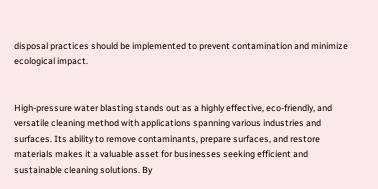disposal practices should be implemented to prevent contamination and minimize ecological impact.


High-pressure water blasting stands out as a highly effective, eco-friendly, and versatile cleaning method with applications spanning various industries and surfaces. Its ability to remove contaminants, prepare surfaces, and restore materials makes it a valuable asset for businesses seeking efficient and sustainable cleaning solutions. By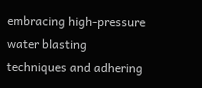embracing high-pressure water blasting techniques and adhering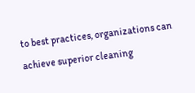to best practices, organizations can achieve superior cleaning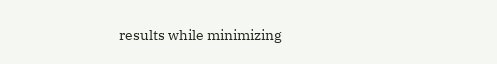results while minimizing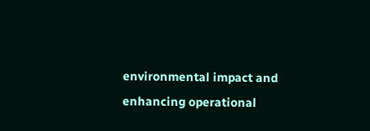environmental impact and enhancing operational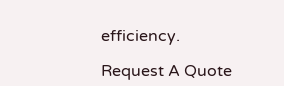efficiency.

Request A Quote